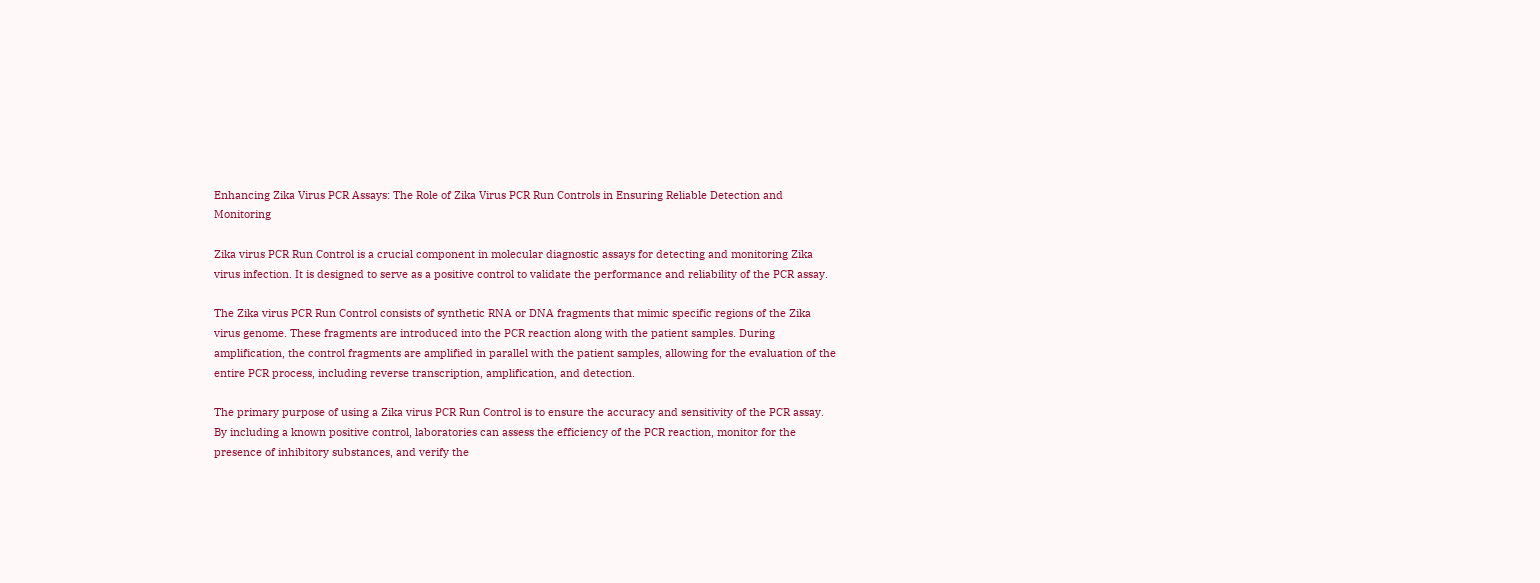Enhancing Zika Virus PCR Assays: The Role of Zika Virus PCR Run Controls in Ensuring Reliable Detection and Monitoring

Zika virus PCR Run Control is a crucial component in molecular diagnostic assays for detecting and monitoring Zika virus infection. It is designed to serve as a positive control to validate the performance and reliability of the PCR assay.

The Zika virus PCR Run Control consists of synthetic RNA or DNA fragments that mimic specific regions of the Zika virus genome. These fragments are introduced into the PCR reaction along with the patient samples. During amplification, the control fragments are amplified in parallel with the patient samples, allowing for the evaluation of the entire PCR process, including reverse transcription, amplification, and detection.

The primary purpose of using a Zika virus PCR Run Control is to ensure the accuracy and sensitivity of the PCR assay. By including a known positive control, laboratories can assess the efficiency of the PCR reaction, monitor for the presence of inhibitory substances, and verify the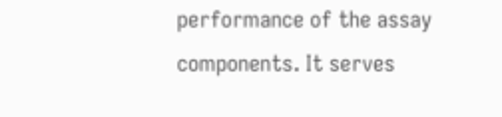performance of the assay components. It serves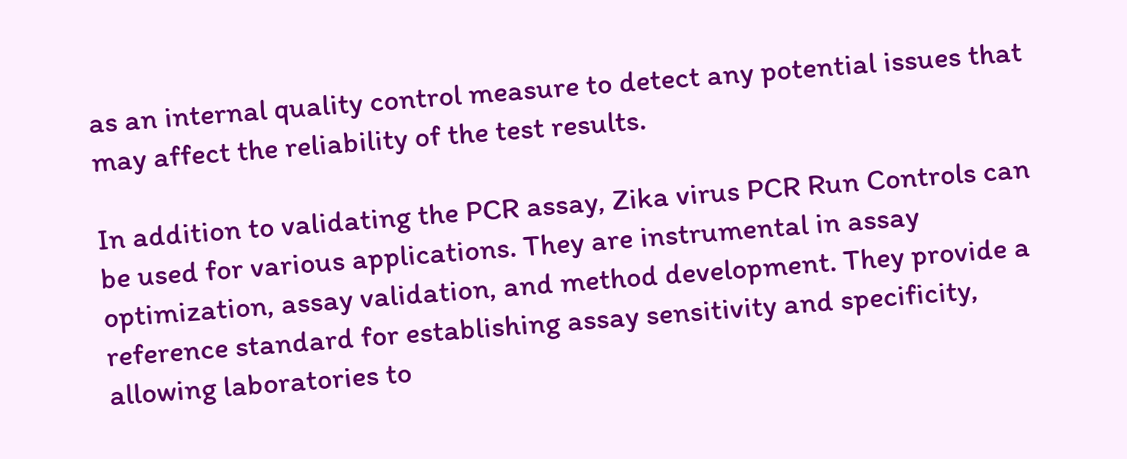as an internal quality control measure to detect any potential issues that may affect the reliability of the test results.

In addition to validating the PCR assay, Zika virus PCR Run Controls can be used for various applications. They are instrumental in assay optimization, assay validation, and method development. They provide a reference standard for establishing assay sensitivity and specificity, allowing laboratories to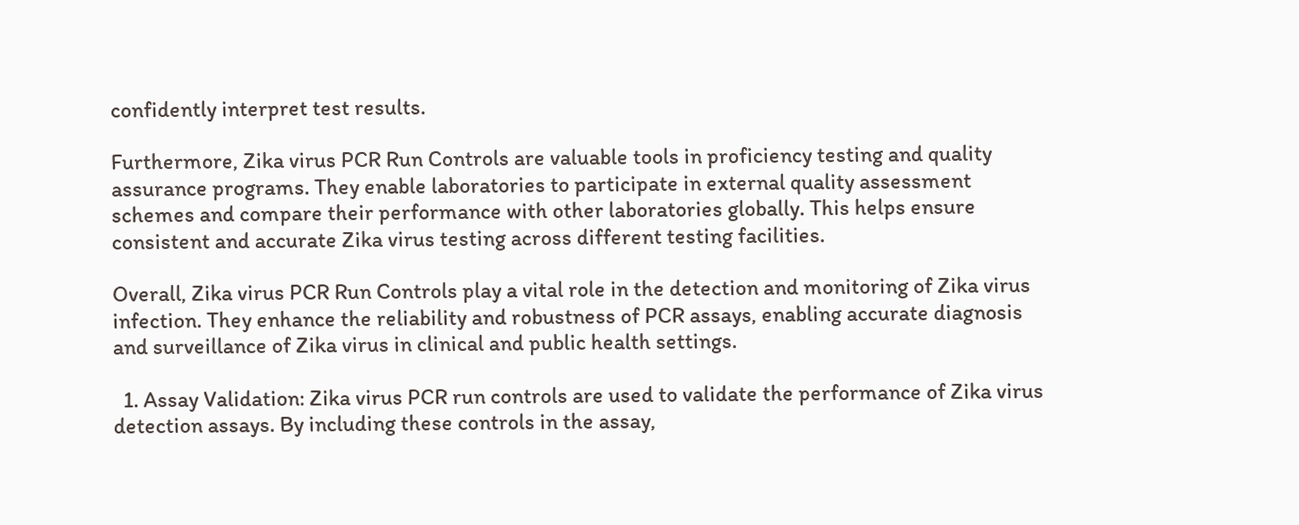confidently interpret test results.

Furthermore, Zika virus PCR Run Controls are valuable tools in proficiency testing and quality assurance programs. They enable laboratories to participate in external quality assessment schemes and compare their performance with other laboratories globally. This helps ensure consistent and accurate Zika virus testing across different testing facilities.

Overall, Zika virus PCR Run Controls play a vital role in the detection and monitoring of Zika virus infection. They enhance the reliability and robustness of PCR assays, enabling accurate diagnosis and surveillance of Zika virus in clinical and public health settings.

  1. Assay Validation: Zika virus PCR run controls are used to validate the performance of Zika virus detection assays. By including these controls in the assay,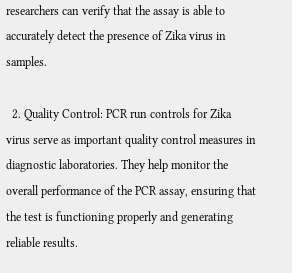researchers can verify that the assay is able to accurately detect the presence of Zika virus in samples.

  2. Quality Control: PCR run controls for Zika virus serve as important quality control measures in diagnostic laboratories. They help monitor the overall performance of the PCR assay, ensuring that the test is functioning properly and generating reliable results.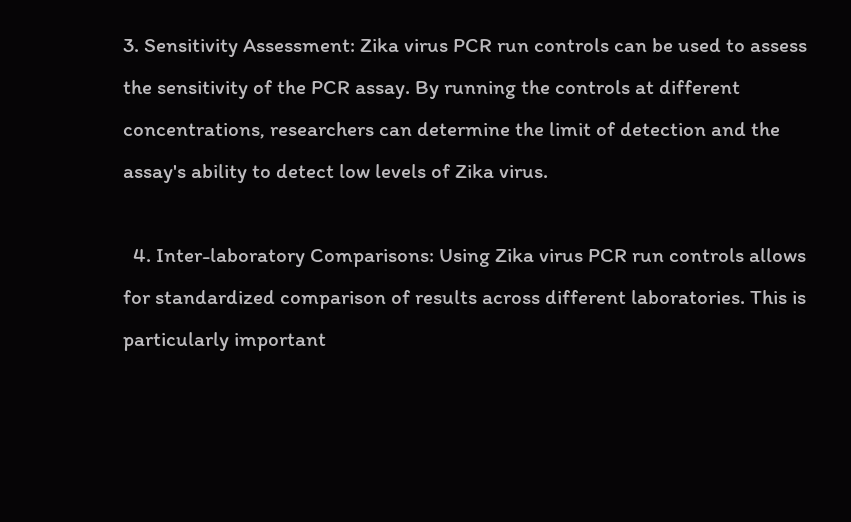3. Sensitivity Assessment: Zika virus PCR run controls can be used to assess the sensitivity of the PCR assay. By running the controls at different concentrations, researchers can determine the limit of detection and the assay's ability to detect low levels of Zika virus.

  4. Inter-laboratory Comparisons: Using Zika virus PCR run controls allows for standardized comparison of results across different laboratories. This is particularly important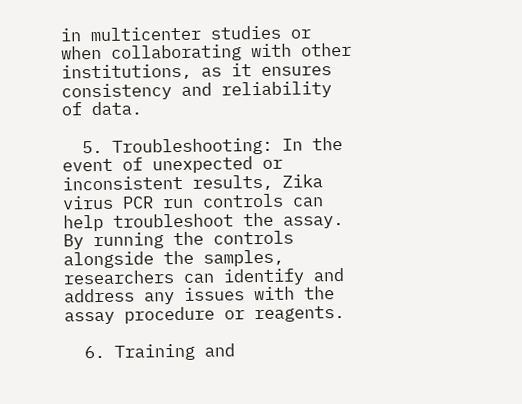in multicenter studies or when collaborating with other institutions, as it ensures consistency and reliability of data.

  5. Troubleshooting: In the event of unexpected or inconsistent results, Zika virus PCR run controls can help troubleshoot the assay. By running the controls alongside the samples, researchers can identify and address any issues with the assay procedure or reagents.

  6. Training and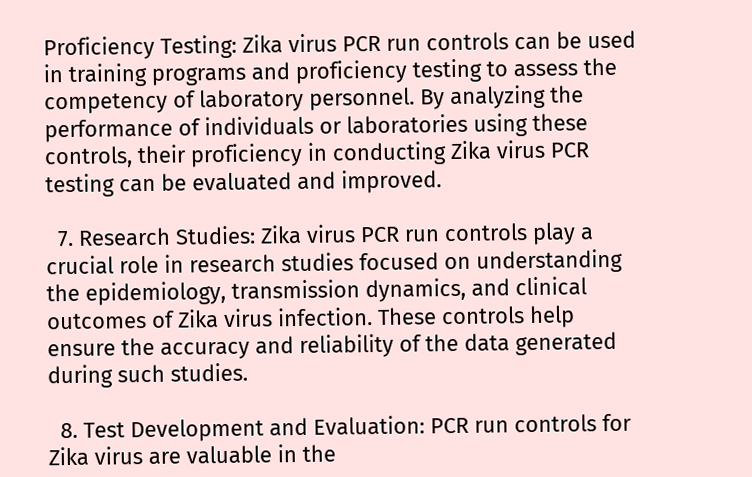Proficiency Testing: Zika virus PCR run controls can be used in training programs and proficiency testing to assess the competency of laboratory personnel. By analyzing the performance of individuals or laboratories using these controls, their proficiency in conducting Zika virus PCR testing can be evaluated and improved.

  7. Research Studies: Zika virus PCR run controls play a crucial role in research studies focused on understanding the epidemiology, transmission dynamics, and clinical outcomes of Zika virus infection. These controls help ensure the accuracy and reliability of the data generated during such studies.

  8. Test Development and Evaluation: PCR run controls for Zika virus are valuable in the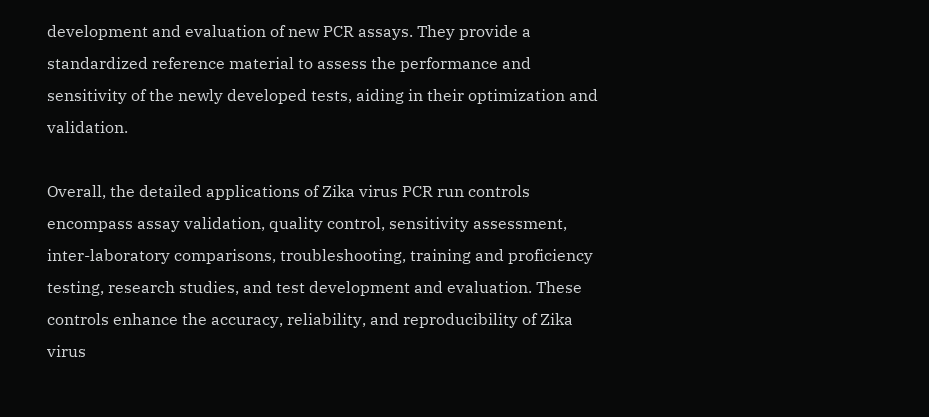development and evaluation of new PCR assays. They provide a standardized reference material to assess the performance and sensitivity of the newly developed tests, aiding in their optimization and validation.

Overall, the detailed applications of Zika virus PCR run controls encompass assay validation, quality control, sensitivity assessment, inter-laboratory comparisons, troubleshooting, training and proficiency testing, research studies, and test development and evaluation. These controls enhance the accuracy, reliability, and reproducibility of Zika virus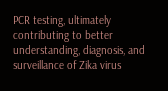PCR testing, ultimately contributing to better understanding, diagnosis, and surveillance of Zika virus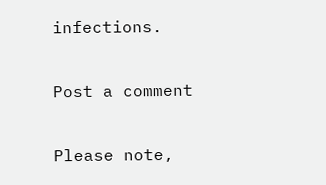infections.

Post a comment

Please note,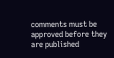comments must be approved before they are published